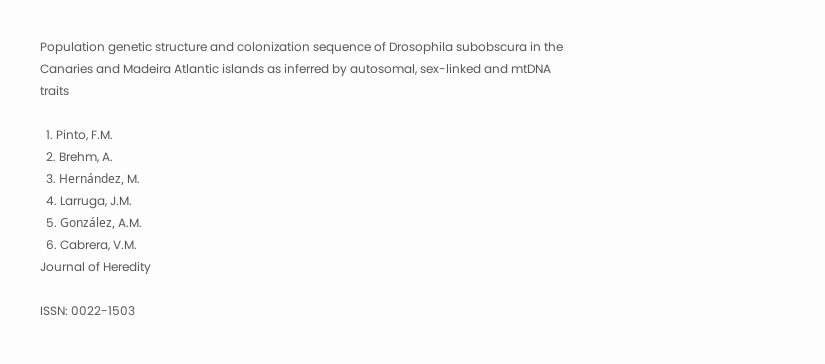Population genetic structure and colonization sequence of Drosophila subobscura in the Canaries and Madeira Atlantic islands as inferred by autosomal, sex-linked and mtDNA traits

  1. Pinto, F.M.
  2. Brehm, A.
  3. Hernández, M.
  4. Larruga, J.M.
  5. González, A.M.
  6. Cabrera, V.M.
Journal of Heredity

ISSN: 0022-1503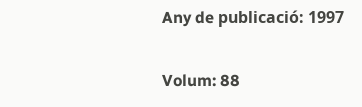Any de publicació: 1997

Volum: 88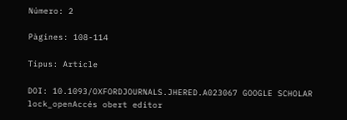Número: 2

Pàgines: 108-114

Tipus: Article

DOI: 10.1093/OXFORDJOURNALS.JHERED.A023067 GOOGLE SCHOLAR lock_openAccés obert editor